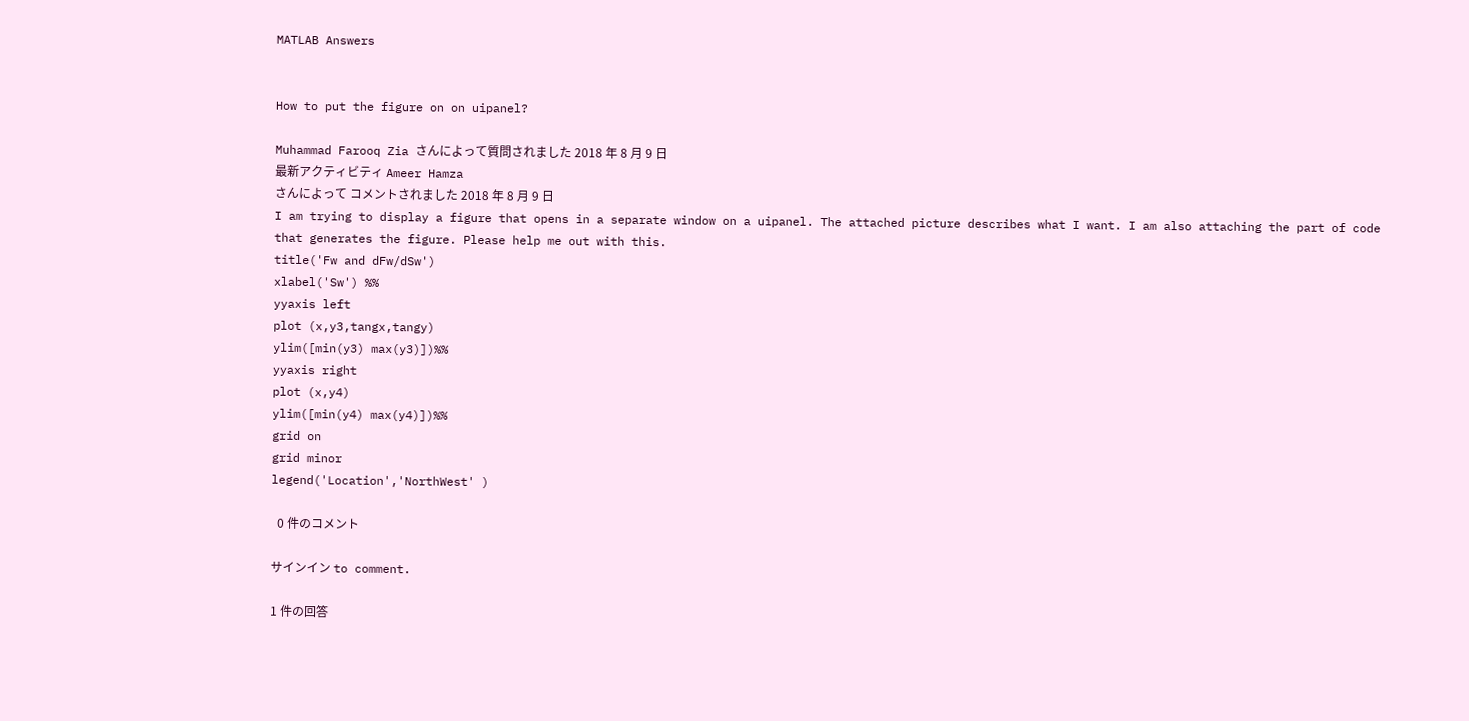MATLAB Answers


How to put the figure on on uipanel?

Muhammad Farooq Zia さんによって質問されました 2018 年 8 月 9 日
最新アクティビティ Ameer Hamza
さんによって コメントされました 2018 年 8 月 9 日
I am trying to display a figure that opens in a separate window on a uipanel. The attached picture describes what I want. I am also attaching the part of code that generates the figure. Please help me out with this.
title('Fw and dFw/dSw')
xlabel('Sw') %%
yyaxis left
plot (x,y3,tangx,tangy)
ylim([min(y3) max(y3)])%%
yyaxis right
plot (x,y4)
ylim([min(y4) max(y4)])%%
grid on
grid minor
legend('Location','NorthWest' )

  0 件のコメント

サインイン to comment.

1 件の回答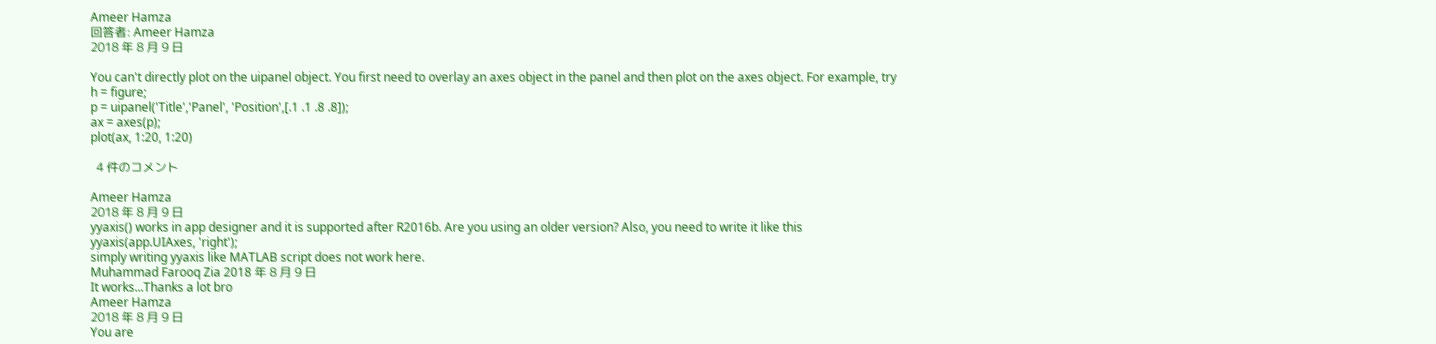Ameer Hamza
回答者: Ameer Hamza
2018 年 8 月 9 日

You can't directly plot on the uipanel object. You first need to overlay an axes object in the panel and then plot on the axes object. For example, try
h = figure;
p = uipanel('Title','Panel', 'Position',[.1 .1 .8 .8]);
ax = axes(p);
plot(ax, 1:20, 1:20)

  4 件のコメント

Ameer Hamza
2018 年 8 月 9 日
yyaxis() works in app designer and it is supported after R2016b. Are you using an older version? Also, you need to write it like this
yyaxis(app.UIAxes, 'right');
simply writing yyaxis like MATLAB script does not work here.
Muhammad Farooq Zia 2018 年 8 月 9 日
It works...Thanks a lot bro
Ameer Hamza
2018 年 8 月 9 日
You are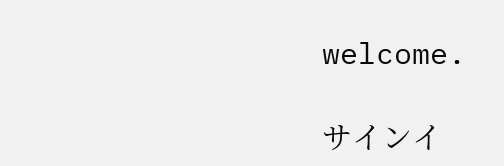welcome.

サインイ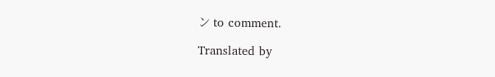ン to comment.

Translated by